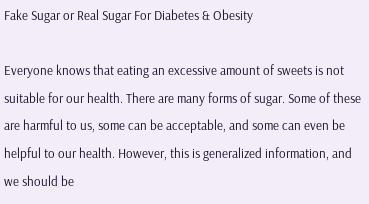Fake Sugar or Real Sugar For Diabetes & Obesity

Everyone knows that eating an excessive amount of sweets is not suitable for our health. There are many forms of sugar. Some of these are harmful to us, some can be acceptable, and some can even be helpful to our health. However, this is generalized information, and we should be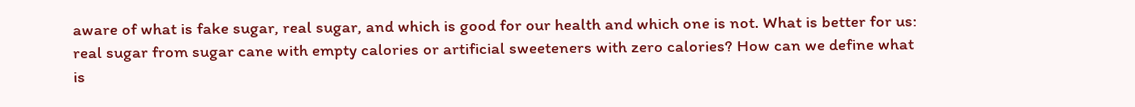aware of what is fake sugar, real sugar, and which is good for our health and which one is not. What is better for us: real sugar from sugar cane with empty calories or artificial sweeteners with zero calories? How can we define what is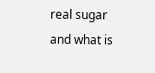real sugar and what is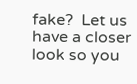fake?  Let us have a closer look so you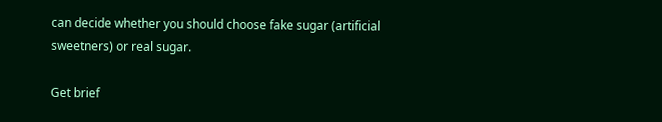can decide whether you should choose fake sugar (artificial sweetners) or real sugar.

Get brief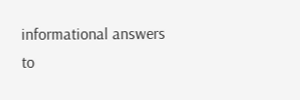informational answers to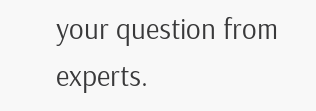your question from experts.